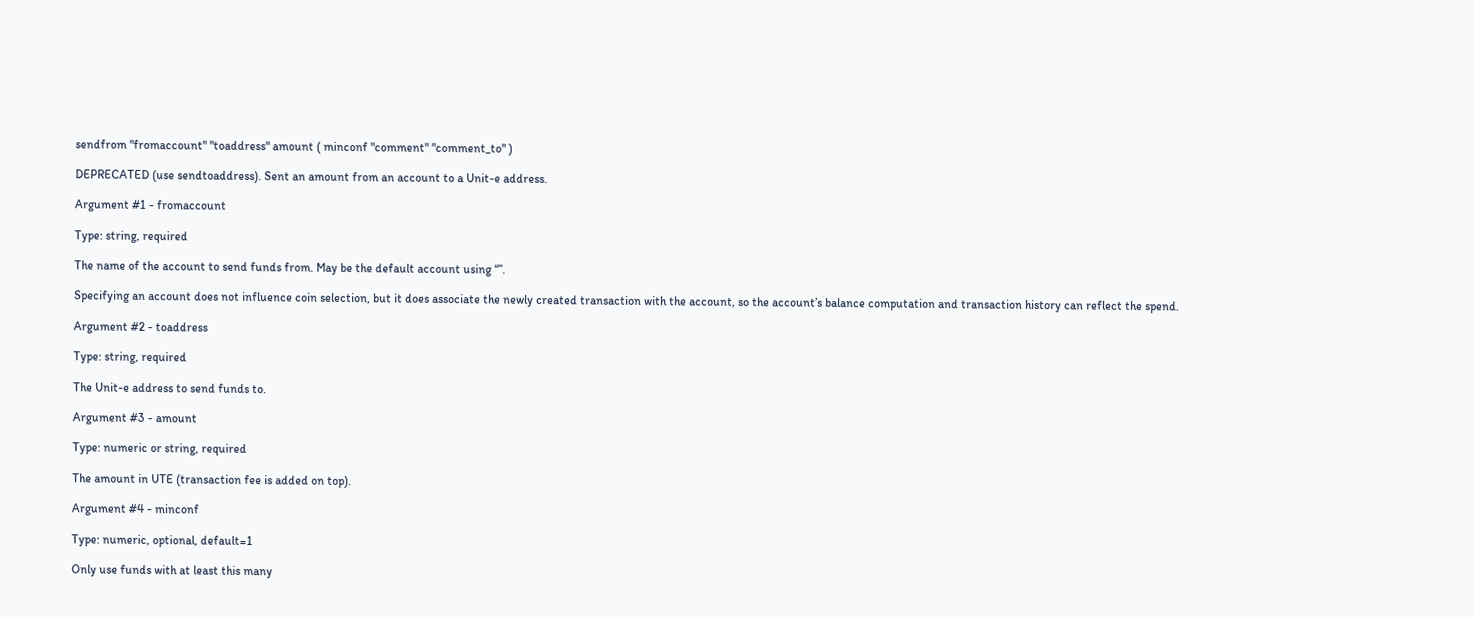sendfrom "fromaccount" "toaddress" amount ( minconf "comment" "comment_to" )

DEPRECATED (use sendtoaddress). Sent an amount from an account to a Unit-e address.

Argument #1 - fromaccount

Type: string, required

The name of the account to send funds from. May be the default account using “”.

Specifying an account does not influence coin selection, but it does associate the newly created transaction with the account, so the account’s balance computation and transaction history can reflect the spend.

Argument #2 - toaddress

Type: string, required

The Unit-e address to send funds to.

Argument #3 - amount

Type: numeric or string, required

The amount in UTE (transaction fee is added on top).

Argument #4 - minconf

Type: numeric, optional, default=1

Only use funds with at least this many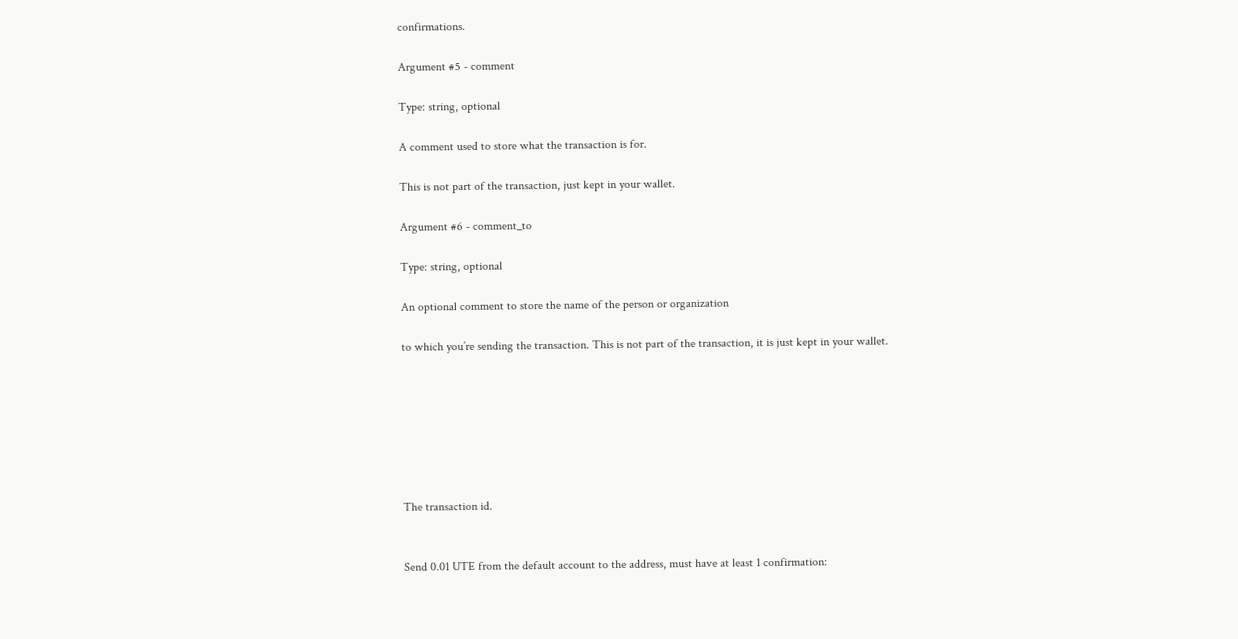confirmations.

Argument #5 - comment

Type: string, optional

A comment used to store what the transaction is for.

This is not part of the transaction, just kept in your wallet.

Argument #6 - comment_to

Type: string, optional

An optional comment to store the name of the person or organization

to which you’re sending the transaction. This is not part of the transaction, it is just kept in your wallet.







The transaction id.


Send 0.01 UTE from the default account to the address, must have at least 1 confirmation: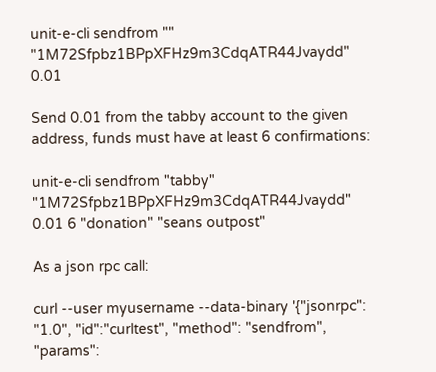unit-e-cli sendfrom "" "1M72Sfpbz1BPpXFHz9m3CdqATR44Jvaydd" 0.01

Send 0.01 from the tabby account to the given address, funds must have at least 6 confirmations:

unit-e-cli sendfrom "tabby" "1M72Sfpbz1BPpXFHz9m3CdqATR44Jvaydd" 0.01 6 "donation" "seans outpost"

As a json rpc call:

curl --user myusername --data-binary '{"jsonrpc": "1.0", "id":"curltest", "method": "sendfrom", "params":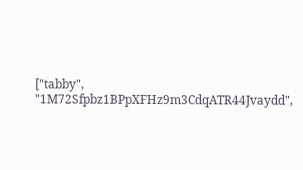["tabby", "1M72Sfpbz1BPpXFHz9m3CdqATR44Jvaydd",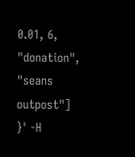0.01, 6, "donation", "seans outpost"] }' -H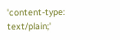'content-type: text/plain;'